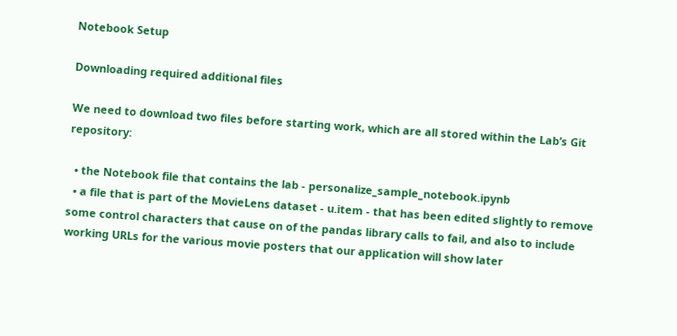Notebook Setup

Downloading required additional files

We need to download two files before starting work, which are all stored within the Lab’s Git repository:

  • the Notebook file that contains the lab - personalize_sample_notebook.ipynb
  • a file that is part of the MovieLens dataset - u.item - that has been edited slightly to remove some control characters that cause on of the pandas library calls to fail, and also to include working URLs for the various movie posters that our application will show later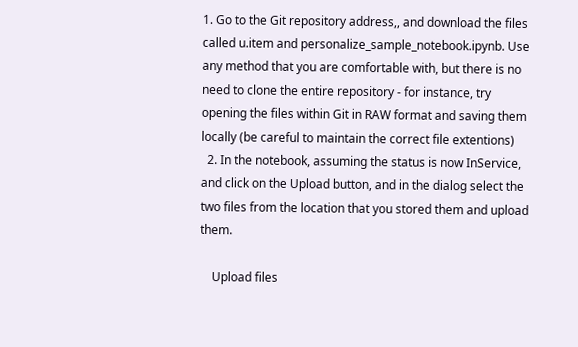1. Go to the Git repository address,, and download the files called u.item and personalize_sample_notebook.ipynb. Use any method that you are comfortable with, but there is no need to clone the entire repository - for instance, try opening the files within Git in RAW format and saving them locally (be careful to maintain the correct file extentions)
  2. In the notebook, assuming the status is now InService, and click on the Upload button, and in the dialog select the two files from the location that you stored them and upload them.

    Upload files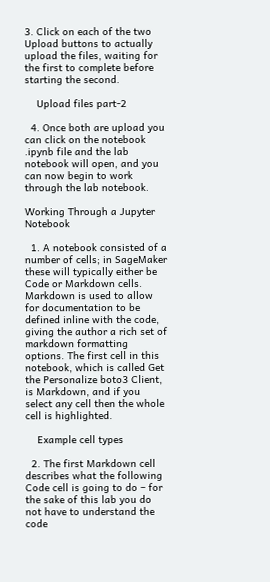3. Click on each of the two Upload buttons to actually upload the files, waiting for the first to complete before starting the second.

    Upload files part-2

  4. Once both are upload you can click on the notebook .ipynb file and the lab notebook will open, and you can now begin to work through the lab notebook.

Working Through a Jupyter Notebook

  1. A notebook consisted of a number of cells; in SageMaker these will typically either be Code or Markdown cells. Markdown is used to allow for documentation to be defined inline with the code, giving the author a rich set of markdown formatting options. The first cell in this notebook, which is called Get the Personalize boto3 Client, is Markdown, and if you select any cell then the whole cell is highlighted.

    Example cell types

  2. The first Markdown cell describes what the following Code cell is going to do – for the sake of this lab you do not have to understand the code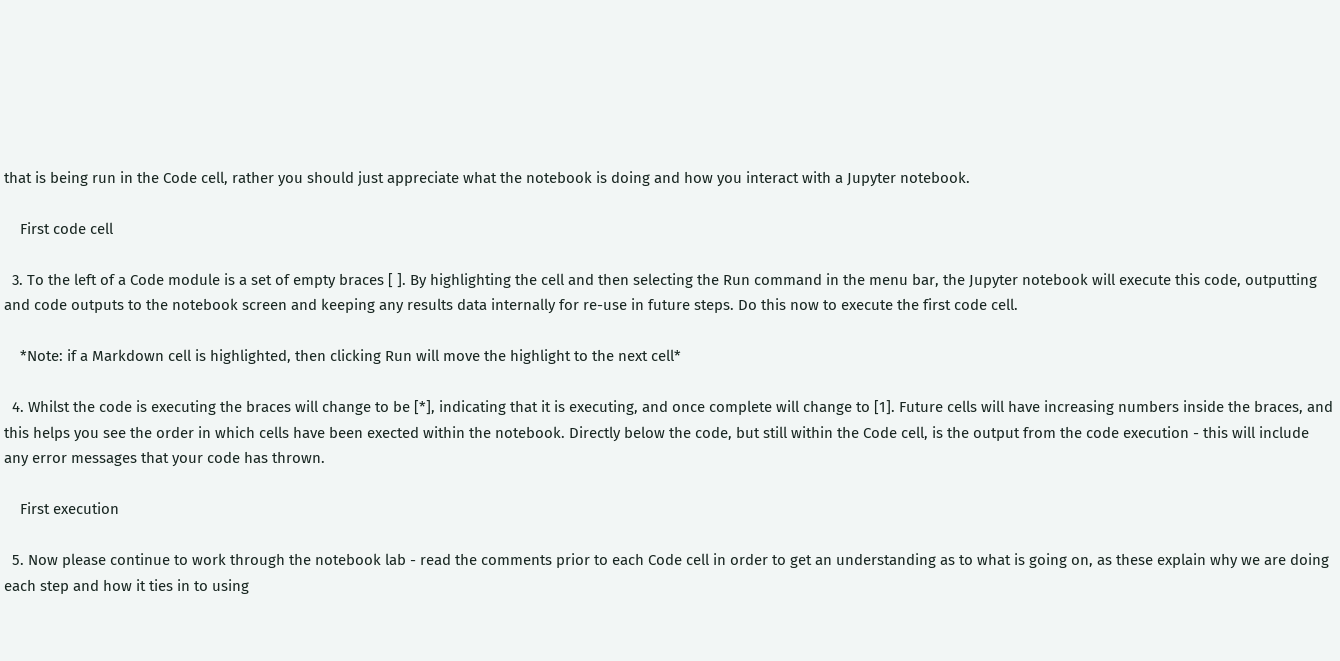that is being run in the Code cell, rather you should just appreciate what the notebook is doing and how you interact with a Jupyter notebook.

    First code cell

  3. To the left of a Code module is a set of empty braces [ ]. By highlighting the cell and then selecting the Run command in the menu bar, the Jupyter notebook will execute this code, outputting and code outputs to the notebook screen and keeping any results data internally for re-use in future steps. Do this now to execute the first code cell.

    *Note: if a Markdown cell is highlighted, then clicking Run will move the highlight to the next cell*

  4. Whilst the code is executing the braces will change to be [*], indicating that it is executing, and once complete will change to [1]. Future cells will have increasing numbers inside the braces, and this helps you see the order in which cells have been exected within the notebook. Directly below the code, but still within the Code cell, is the output from the code execution - this will include any error messages that your code has thrown.

    First execution

  5. Now please continue to work through the notebook lab - read the comments prior to each Code cell in order to get an understanding as to what is going on, as these explain why we are doing each step and how it ties in to using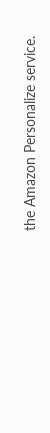the Amazon Personalize service.